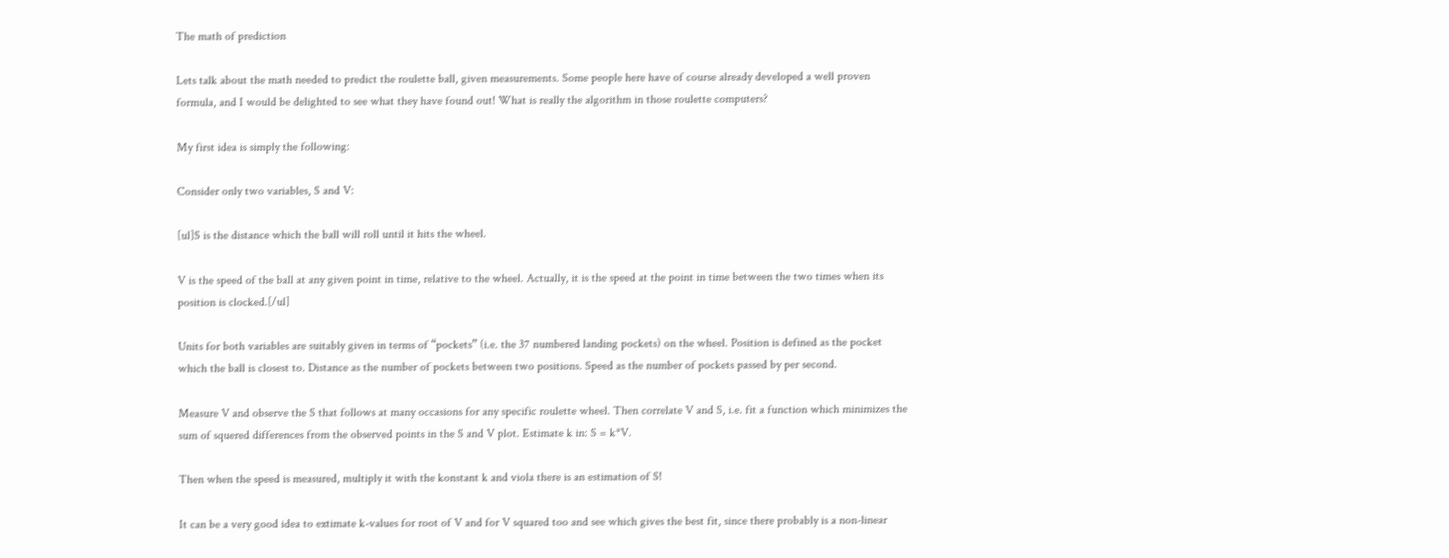The math of prediction

Lets talk about the math needed to predict the roulette ball, given measurements. Some people here have of course already developed a well proven formula, and I would be delighted to see what they have found out! What is really the algorithm in those roulette computers?

My first idea is simply the following:

Consider only two variables, S and V:

[ul]S is the distance which the ball will roll until it hits the wheel.

V is the speed of the ball at any given point in time, relative to the wheel. Actually, it is the speed at the point in time between the two times when its position is clocked.[/ul]

Units for both variables are suitably given in terms of “pockets” (i.e. the 37 numbered landing pockets) on the wheel. Position is defined as the pocket which the ball is closest to. Distance as the number of pockets between two positions. Speed as the number of pockets passed by per second.

Measure V and observe the S that follows at many occasions for any specific roulette wheel. Then correlate V and S, i.e. fit a function which minimizes the sum of squered differences from the observed points in the S and V plot. Estimate k in: S = k*V.

Then when the speed is measured, multiply it with the konstant k and viola there is an estimation of S!

It can be a very good idea to extimate k-values for root of V and for V squared too and see which gives the best fit, since there probably is a non-linear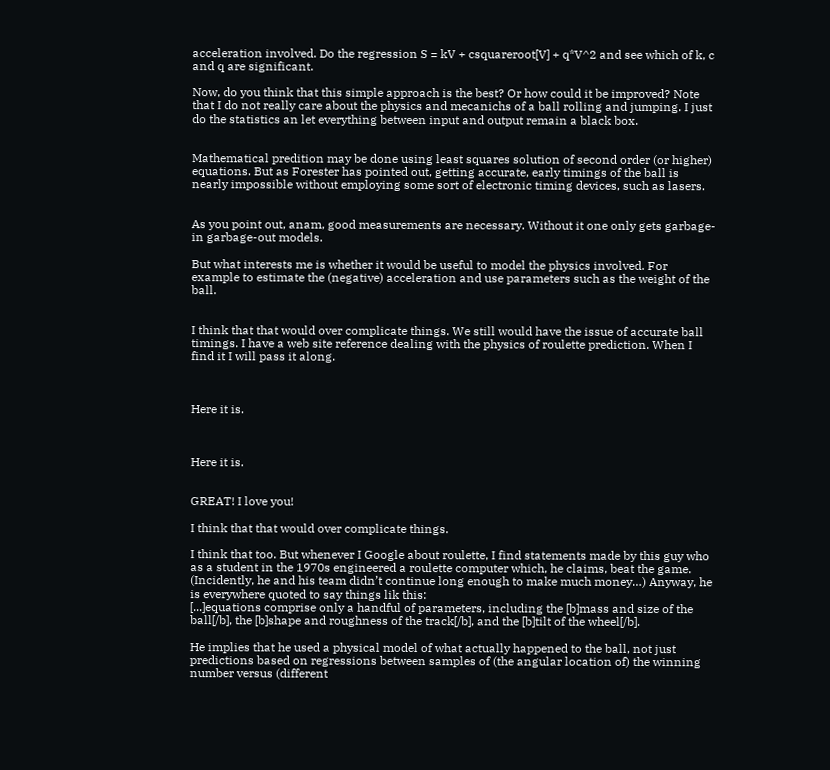acceleration involved. Do the regression S = kV + csquareroot[V] + q*V^2 and see which of k, c and q are significant.

Now, do you think that this simple approach is the best? Or how could it be improved? Note that I do not really care about the physics and mecanichs of a ball rolling and jumping. I just do the statistics an let everything between input and output remain a black box.


Mathematical predition may be done using least squares solution of second order (or higher) equations. But as Forester has pointed out, getting accurate, early timings of the ball is nearly impossible without employing some sort of electronic timing devices, such as lasers.


As you point out, anam, good measurements are necessary. Without it one only gets garbage-in garbage-out models.

But what interests me is whether it would be useful to model the physics involved. For example to estimate the (negative) acceleration and use parameters such as the weight of the ball.


I think that that would over complicate things. We still would have the issue of accurate ball timings. I have a web site reference dealing with the physics of roulette prediction. When I find it I will pass it along.



Here it is.



Here it is.


GREAT! I love you!

I think that that would over complicate things.

I think that too. But whenever I Google about roulette, I find statements made by this guy who as a student in the 1970s engineered a roulette computer which, he claims, beat the game. (Incidently, he and his team didn’t continue long enough to make much money…) Anyway, he is everywhere quoted to say things lik this:
[...]equations comprise only a handful of parameters, including the [b]mass and size of the ball[/b], the [b]shape and roughness of the track[/b], and the [b]tilt of the wheel[/b].

He implies that he used a physical model of what actually happened to the ball, not just predictions based on regressions between samples of (the angular location of) the winning number versus (different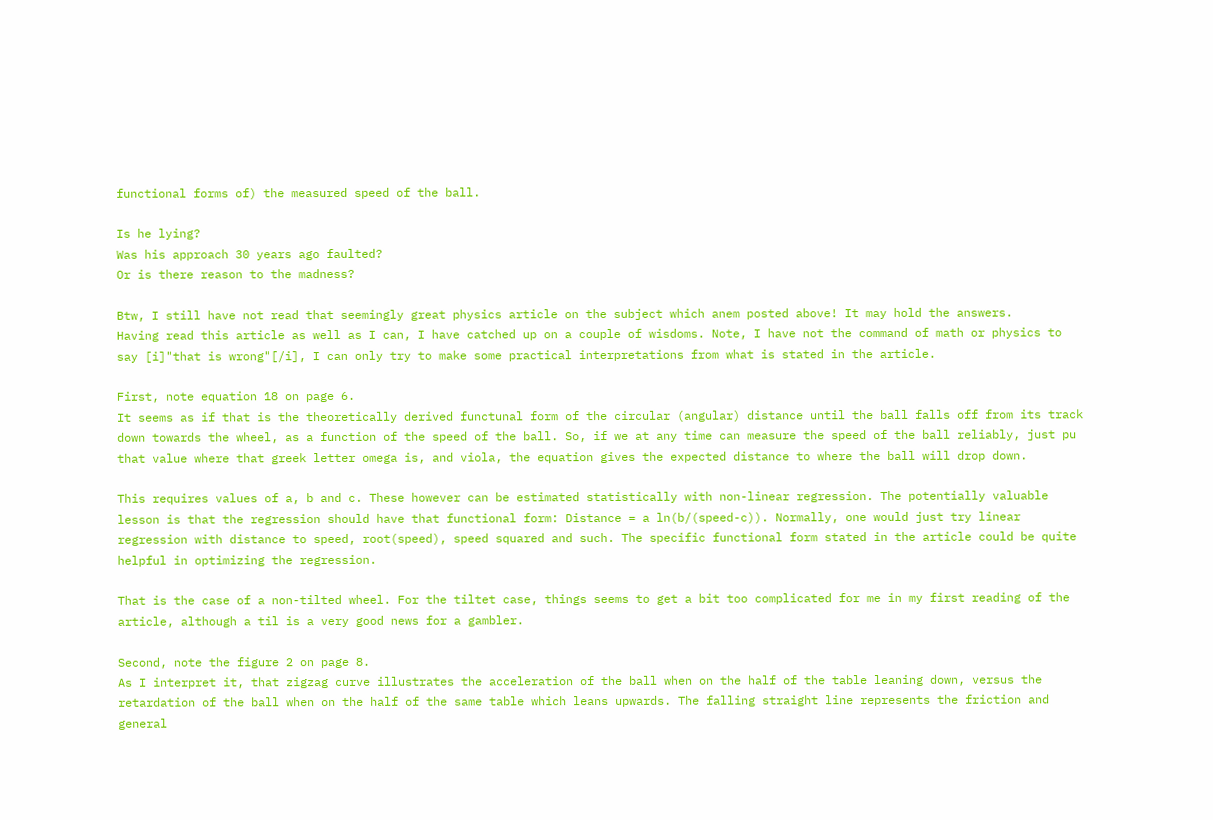functional forms of) the measured speed of the ball.

Is he lying?
Was his approach 30 years ago faulted?
Or is there reason to the madness?

Btw, I still have not read that seemingly great physics article on the subject which anem posted above! It may hold the answers.
Having read this article as well as I can, I have catched up on a couple of wisdoms. Note, I have not the command of math or physics to say [i]"that is wrong"[/i], I can only try to make some practical interpretations from what is stated in the article.

First, note equation 18 on page 6.
It seems as if that is the theoretically derived functunal form of the circular (angular) distance until the ball falls off from its track down towards the wheel, as a function of the speed of the ball. So, if we at any time can measure the speed of the ball reliably, just pu that value where that greek letter omega is, and viola, the equation gives the expected distance to where the ball will drop down.

This requires values of a, b and c. These however can be estimated statistically with non-linear regression. The potentially valuable lesson is that the regression should have that functional form: Distance = a ln(b/(speed-c)). Normally, one would just try linear regression with distance to speed, root(speed), speed squared and such. The specific functional form stated in the article could be quite helpful in optimizing the regression.

That is the case of a non-tilted wheel. For the tiltet case, things seems to get a bit too complicated for me in my first reading of the article, although a til is a very good news for a gambler.

Second, note the figure 2 on page 8.
As I interpret it, that zigzag curve illustrates the acceleration of the ball when on the half of the table leaning down, versus the retardation of the ball when on the half of the same table which leans upwards. The falling straight line represents the friction and general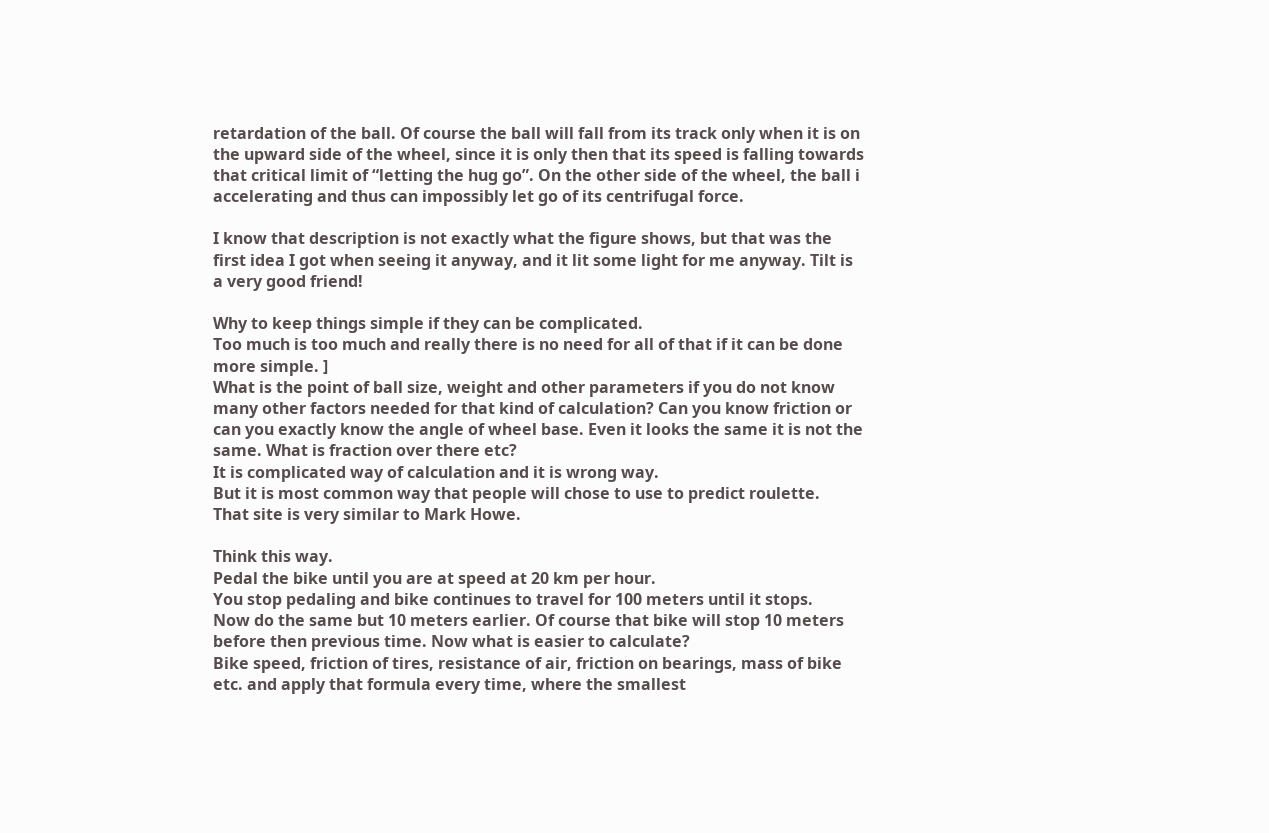retardation of the ball. Of course the ball will fall from its track only when it is on the upward side of the wheel, since it is only then that its speed is falling towards that critical limit of “letting the hug go”. On the other side of the wheel, the ball i accelerating and thus can impossibly let go of its centrifugal force.

I know that description is not exactly what the figure shows, but that was the first idea I got when seeing it anyway, and it lit some light for me anyway. Tilt is a very good friend!

Why to keep things simple if they can be complicated.
Too much is too much and really there is no need for all of that if it can be done more simple. ]
What is the point of ball size, weight and other parameters if you do not know many other factors needed for that kind of calculation? Can you know friction or can you exactly know the angle of wheel base. Even it looks the same it is not the same. What is fraction over there etc?
It is complicated way of calculation and it is wrong way.
But it is most common way that people will chose to use to predict roulette.
That site is very similar to Mark Howe.

Think this way.
Pedal the bike until you are at speed at 20 km per hour.
You stop pedaling and bike continues to travel for 100 meters until it stops.
Now do the same but 10 meters earlier. Of course that bike will stop 10 meters before then previous time. Now what is easier to calculate?
Bike speed, friction of tires, resistance of air, friction on bearings, mass of bike etc. and apply that formula every time, where the smallest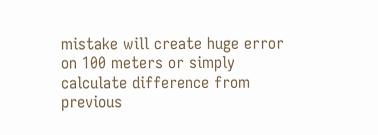mistake will create huge error on 100 meters or simply calculate difference from previous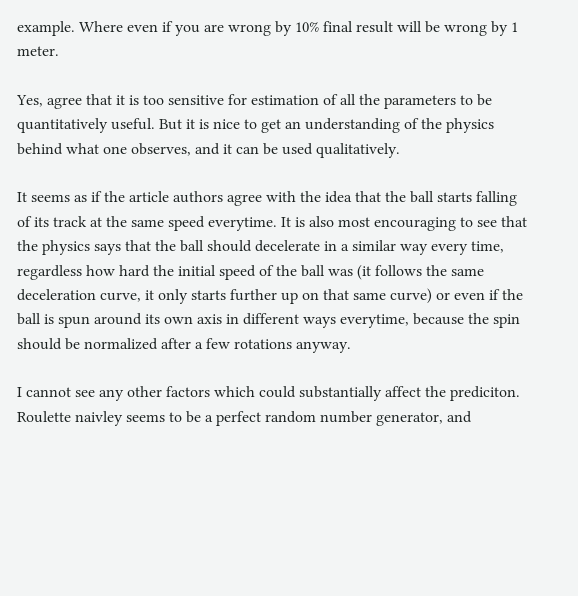example. Where even if you are wrong by 10% final result will be wrong by 1 meter.

Yes, agree that it is too sensitive for estimation of all the parameters to be quantitatively useful. But it is nice to get an understanding of the physics behind what one observes, and it can be used qualitatively.

It seems as if the article authors agree with the idea that the ball starts falling of its track at the same speed everytime. It is also most encouraging to see that the physics says that the ball should decelerate in a similar way every time, regardless how hard the initial speed of the ball was (it follows the same deceleration curve, it only starts further up on that same curve) or even if the ball is spun around its own axis in different ways everytime, because the spin should be normalized after a few rotations anyway.

I cannot see any other factors which could substantially affect the prediciton. Roulette naivley seems to be a perfect random number generator, and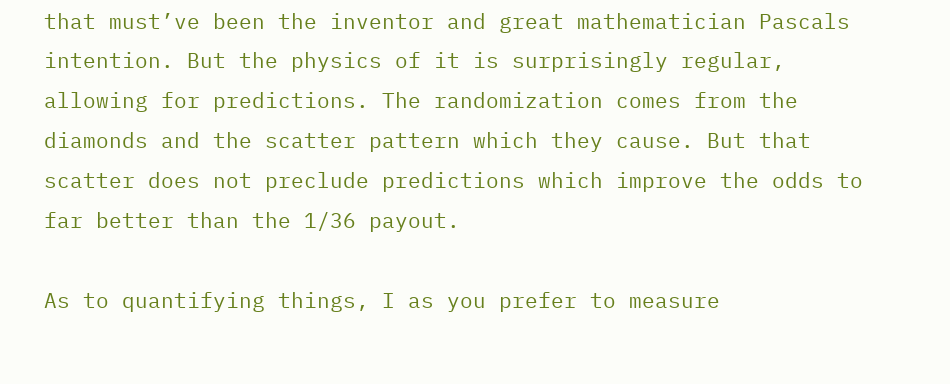that must’ve been the inventor and great mathematician Pascals intention. But the physics of it is surprisingly regular, allowing for predictions. The randomization comes from the diamonds and the scatter pattern which they cause. But that scatter does not preclude predictions which improve the odds to far better than the 1/36 payout.

As to quantifying things, I as you prefer to measure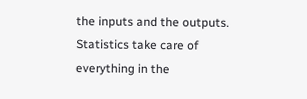the inputs and the outputs. Statistics take care of everything in the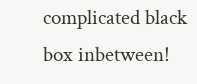complicated black box inbetween!